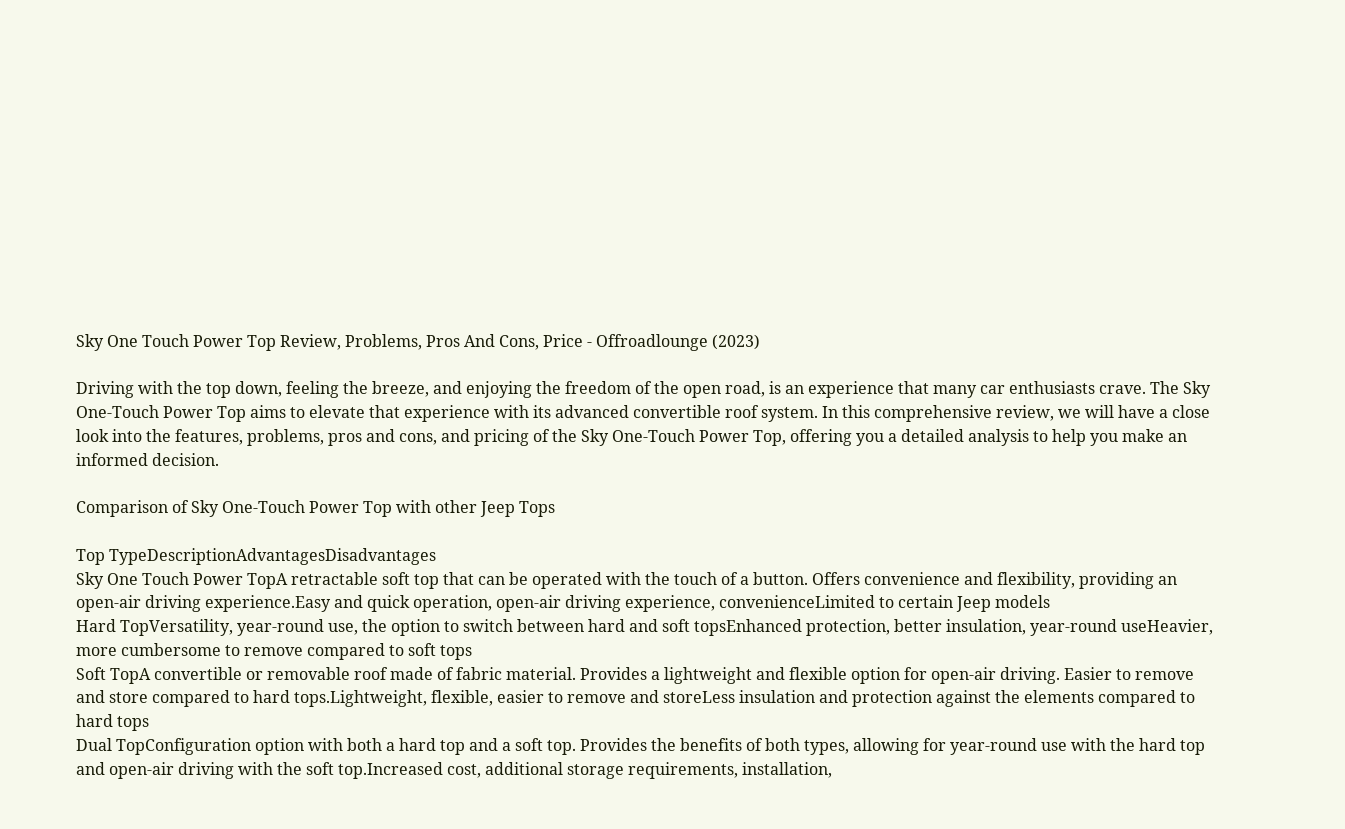Sky One Touch Power Top Review, Problems, Pros And Cons, Price - Offroadlounge (2023)

Driving with the top down, feeling the breeze, and enjoying the freedom of the open road, is an experience that many car enthusiasts crave. The Sky One-Touch Power Top aims to elevate that experience with its advanced convertible roof system. In this comprehensive review, we will have a close look into the features, problems, pros and cons, and pricing of the Sky One-Touch Power Top, offering you a detailed analysis to help you make an informed decision.

Comparison of Sky One-Touch Power Top with other Jeep Tops

Top TypeDescriptionAdvantagesDisadvantages
Sky One Touch Power TopA retractable soft top that can be operated with the touch of a button. Offers convenience and flexibility, providing an open-air driving experience.Easy and quick operation, open-air driving experience, convenienceLimited to certain Jeep models
Hard TopVersatility, year-round use, the option to switch between hard and soft topsEnhanced protection, better insulation, year-round useHeavier, more cumbersome to remove compared to soft tops
Soft TopA convertible or removable roof made of fabric material. Provides a lightweight and flexible option for open-air driving. Easier to remove and store compared to hard tops.Lightweight, flexible, easier to remove and storeLess insulation and protection against the elements compared to hard tops
Dual TopConfiguration option with both a hard top and a soft top. Provides the benefits of both types, allowing for year-round use with the hard top and open-air driving with the soft top.Increased cost, additional storage requirements, installation,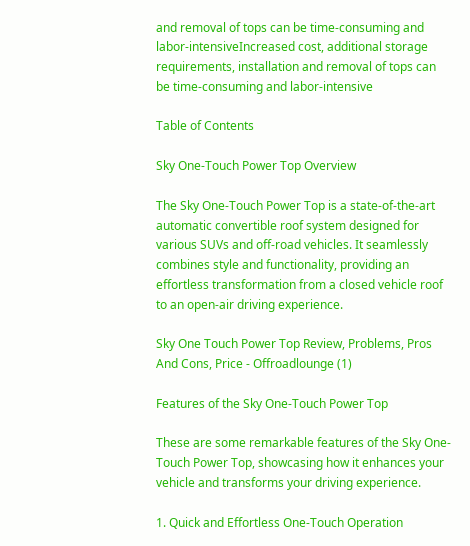and removal of tops can be time-consuming and labor-intensiveIncreased cost, additional storage requirements, installation and removal of tops can be time-consuming and labor-intensive

Table of Contents

Sky One-Touch Power Top Overview

The Sky One-Touch Power Top is a state-of-the-art automatic convertible roof system designed for various SUVs and off-road vehicles. It seamlessly combines style and functionality, providing an effortless transformation from a closed vehicle roof to an open-air driving experience.

Sky One Touch Power Top Review, Problems, Pros And Cons, Price - Offroadlounge (1)

Features of the Sky One-Touch Power Top

These are some remarkable features of the Sky One-Touch Power Top, showcasing how it enhances your vehicle and transforms your driving experience.

1. Quick and Effortless One-Touch Operation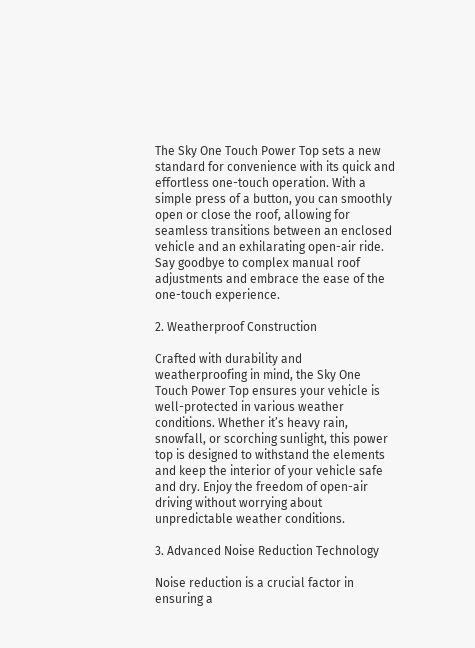The Sky One Touch Power Top sets a new standard for convenience with its quick and effortless one-touch operation. With a simple press of a button, you can smoothly open or close the roof, allowing for seamless transitions between an enclosed vehicle and an exhilarating open-air ride. Say goodbye to complex manual roof adjustments and embrace the ease of the one-touch experience.

2. Weatherproof Construction

Crafted with durability and weatherproofing in mind, the Sky One Touch Power Top ensures your vehicle is well-protected in various weather conditions. Whether it’s heavy rain, snowfall, or scorching sunlight, this power top is designed to withstand the elements and keep the interior of your vehicle safe and dry. Enjoy the freedom of open-air driving without worrying about unpredictable weather conditions.

3. Advanced Noise Reduction Technology

Noise reduction is a crucial factor in ensuring a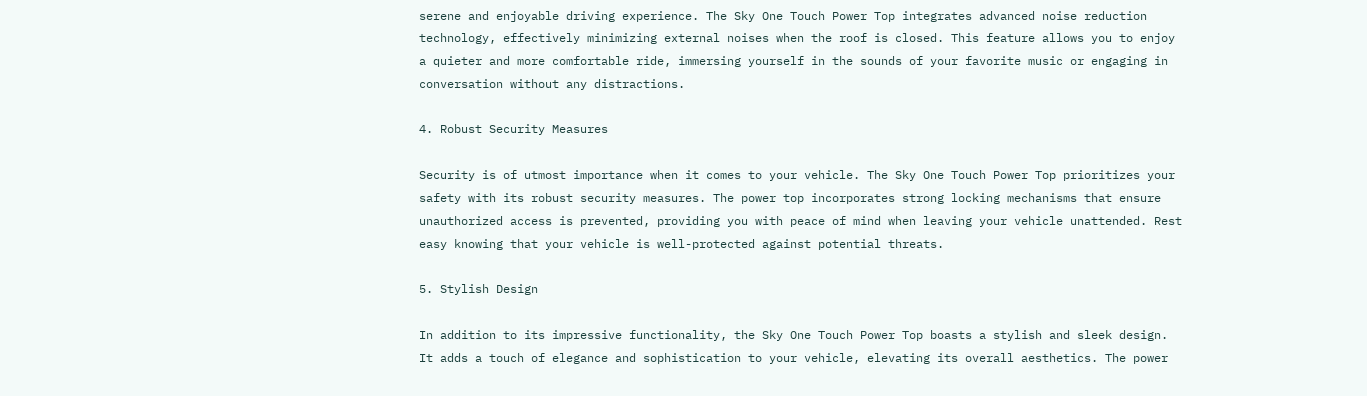serene and enjoyable driving experience. The Sky One Touch Power Top integrates advanced noise reduction technology, effectively minimizing external noises when the roof is closed. This feature allows you to enjoy a quieter and more comfortable ride, immersing yourself in the sounds of your favorite music or engaging in conversation without any distractions.

4. Robust Security Measures

Security is of utmost importance when it comes to your vehicle. The Sky One Touch Power Top prioritizes your safety with its robust security measures. The power top incorporates strong locking mechanisms that ensure unauthorized access is prevented, providing you with peace of mind when leaving your vehicle unattended. Rest easy knowing that your vehicle is well-protected against potential threats.

5. Stylish Design

In addition to its impressive functionality, the Sky One Touch Power Top boasts a stylish and sleek design. It adds a touch of elegance and sophistication to your vehicle, elevating its overall aesthetics. The power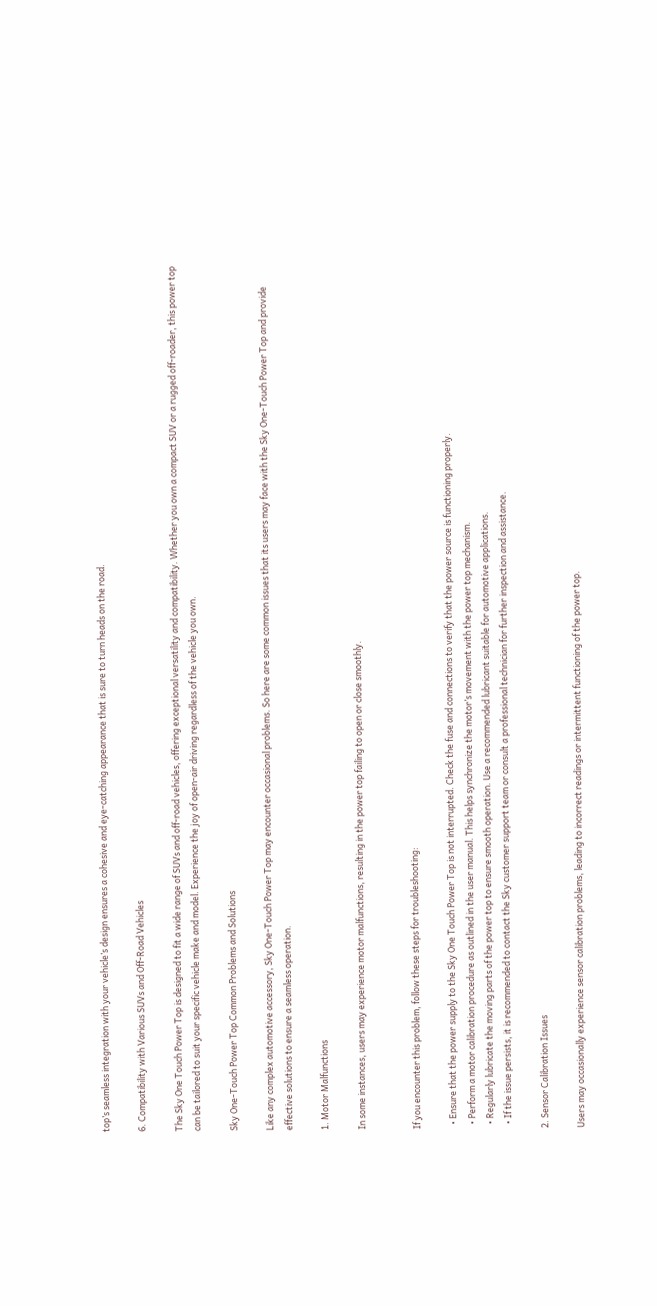top’s seamless integration with your vehicle’s design ensures a cohesive and eye-catching appearance that is sure to turn heads on the road.

6. Compatibility with Various SUVs and Off-Road Vehicles

The Sky One Touch Power Top is designed to fit a wide range of SUVs and off-road vehicles, offering exceptional versatility and compatibility. Whether you own a compact SUV or a rugged off-roader, this power top can be tailored to suit your specific vehicle make and model. Experience the joy of open-air driving regardless of the vehicle you own.

Sky One-Touch Power Top Common Problems and Solutions

Like any complex automotive accessory, Sky One-Touch Power Top may encounter occasional problems. So here are some common issues that its users may face with the Sky One-Touch Power Top and provide effective solutions to ensure a seamless operation.

1. Motor Malfunctions

In some instances, users may experience motor malfunctions, resulting in the power top failing to open or close smoothly.


If you encounter this problem, follow these steps for troubleshooting:

  • Ensure that the power supply to the Sky One Touch Power Top is not interrupted. Check the fuse and connections to verify that the power source is functioning properly.
  • Perform a motor calibration procedure as outlined in the user manual. This helps synchronize the motor’s movement with the power top mechanism.
  • Regularly lubricate the moving parts of the power top to ensure smooth operation. Use a recommended lubricant suitable for automotive applications.
  • If the issue persists, it is recommended to contact the Sky customer support team or consult a professional technician for further inspection and assistance.

2. Sensor Calibration Issues

Users may occasionally experience sensor calibration problems, leading to incorrect readings or intermittent functioning of the power top.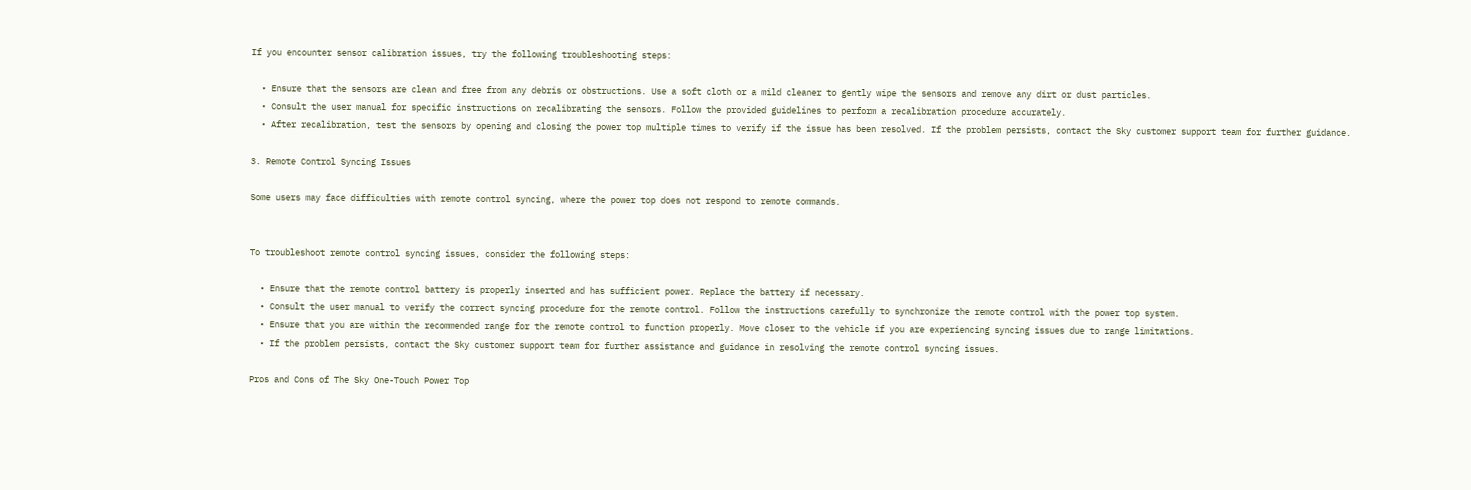If you encounter sensor calibration issues, try the following troubleshooting steps:

  • Ensure that the sensors are clean and free from any debris or obstructions. Use a soft cloth or a mild cleaner to gently wipe the sensors and remove any dirt or dust particles.
  • Consult the user manual for specific instructions on recalibrating the sensors. Follow the provided guidelines to perform a recalibration procedure accurately.
  • After recalibration, test the sensors by opening and closing the power top multiple times to verify if the issue has been resolved. If the problem persists, contact the Sky customer support team for further guidance.

3. Remote Control Syncing Issues

Some users may face difficulties with remote control syncing, where the power top does not respond to remote commands.


To troubleshoot remote control syncing issues, consider the following steps:

  • Ensure that the remote control battery is properly inserted and has sufficient power. Replace the battery if necessary.
  • Consult the user manual to verify the correct syncing procedure for the remote control. Follow the instructions carefully to synchronize the remote control with the power top system.
  • Ensure that you are within the recommended range for the remote control to function properly. Move closer to the vehicle if you are experiencing syncing issues due to range limitations.
  • If the problem persists, contact the Sky customer support team for further assistance and guidance in resolving the remote control syncing issues.

Pros and Cons of The Sky One-Touch Power Top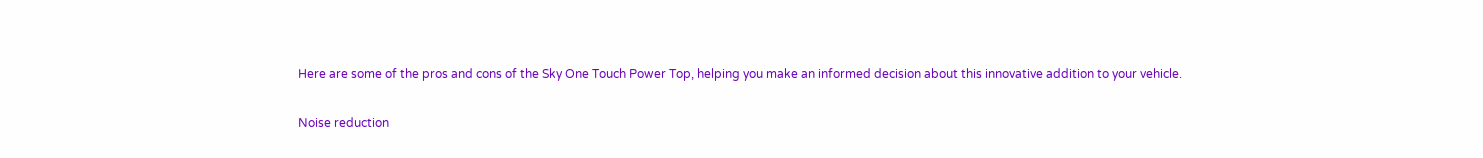Here are some of the pros and cons of the Sky One Touch Power Top, helping you make an informed decision about this innovative addition to your vehicle.

Noise reduction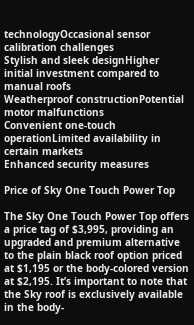technologyOccasional sensor calibration challenges
Stylish and sleek designHigher initial investment compared to manual roofs
Weatherproof constructionPotential motor malfunctions
Convenient one-touch operationLimited availability in certain markets
Enhanced security measures

Price of Sky One Touch Power Top

The Sky One Touch Power Top offers a price tag of $3,995, providing an upgraded and premium alternative to the plain black roof option priced at $1,195 or the body-colored version at $2,195. It’s important to note that the Sky roof is exclusively available in the body-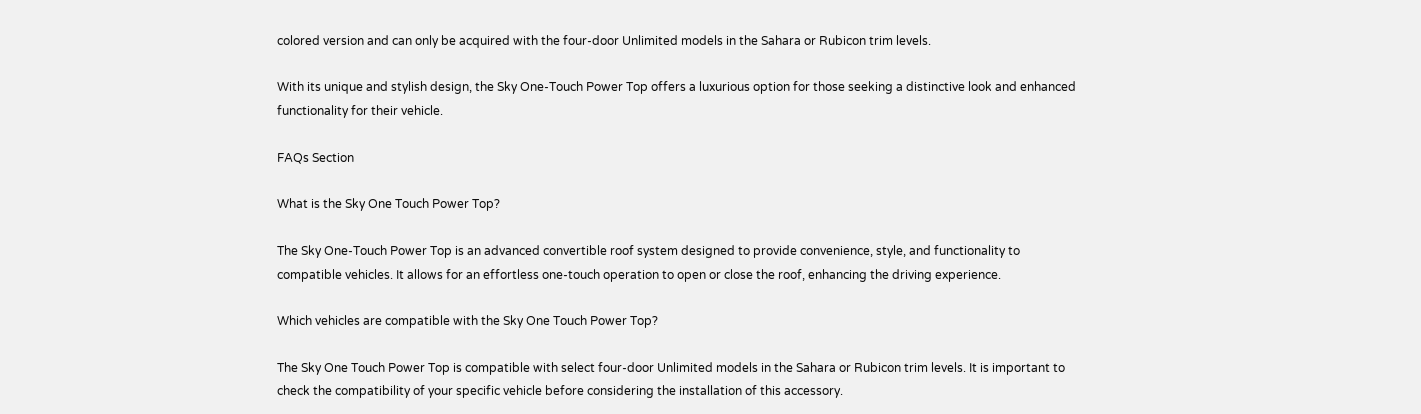colored version and can only be acquired with the four-door Unlimited models in the Sahara or Rubicon trim levels.

With its unique and stylish design, the Sky One-Touch Power Top offers a luxurious option for those seeking a distinctive look and enhanced functionality for their vehicle.

FAQs Section

What is the Sky One Touch Power Top?

The Sky One-Touch Power Top is an advanced convertible roof system designed to provide convenience, style, and functionality to compatible vehicles. It allows for an effortless one-touch operation to open or close the roof, enhancing the driving experience.

Which vehicles are compatible with the Sky One Touch Power Top?

The Sky One Touch Power Top is compatible with select four-door Unlimited models in the Sahara or Rubicon trim levels. It is important to check the compatibility of your specific vehicle before considering the installation of this accessory.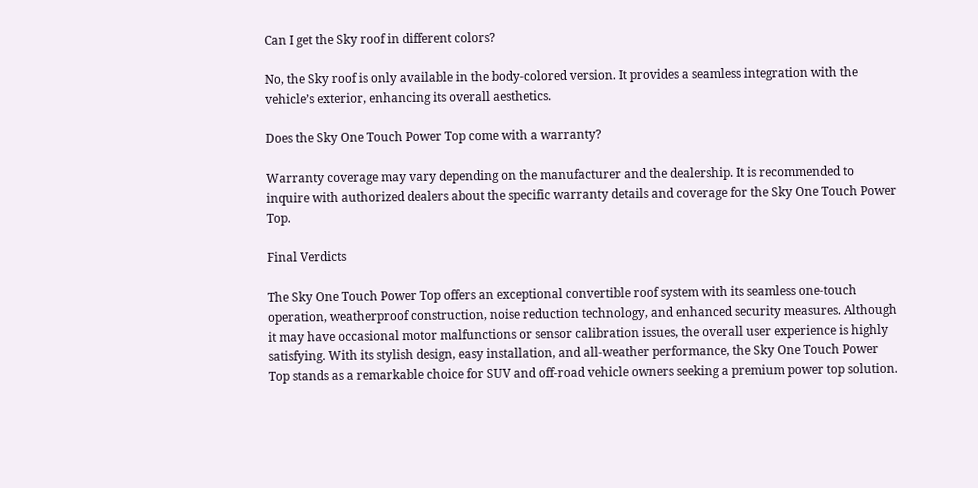Can I get the Sky roof in different colors?

No, the Sky roof is only available in the body-colored version. It provides a seamless integration with the vehicle’s exterior, enhancing its overall aesthetics.

Does the Sky One Touch Power Top come with a warranty?

Warranty coverage may vary depending on the manufacturer and the dealership. It is recommended to inquire with authorized dealers about the specific warranty details and coverage for the Sky One Touch Power Top.

Final Verdicts

The Sky One Touch Power Top offers an exceptional convertible roof system with its seamless one-touch operation, weatherproof construction, noise reduction technology, and enhanced security measures. Although it may have occasional motor malfunctions or sensor calibration issues, the overall user experience is highly satisfying. With its stylish design, easy installation, and all-weather performance, the Sky One Touch Power Top stands as a remarkable choice for SUV and off-road vehicle owners seeking a premium power top solution.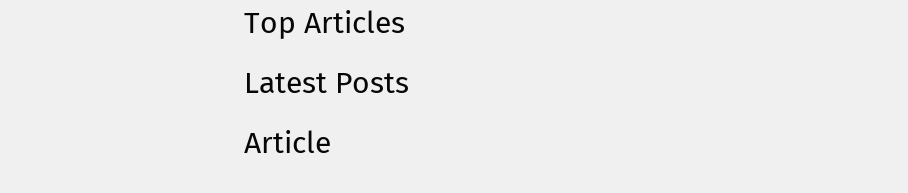Top Articles
Latest Posts
Article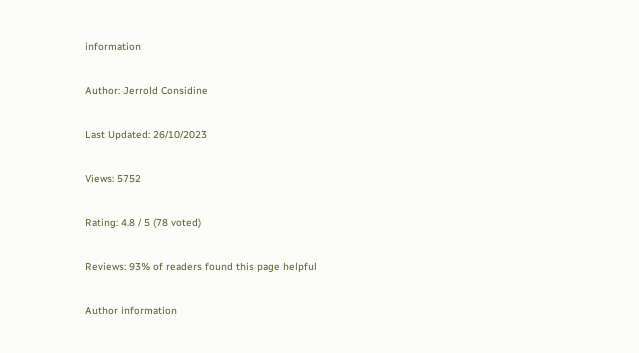information

Author: Jerrold Considine

Last Updated: 26/10/2023

Views: 5752

Rating: 4.8 / 5 (78 voted)

Reviews: 93% of readers found this page helpful

Author information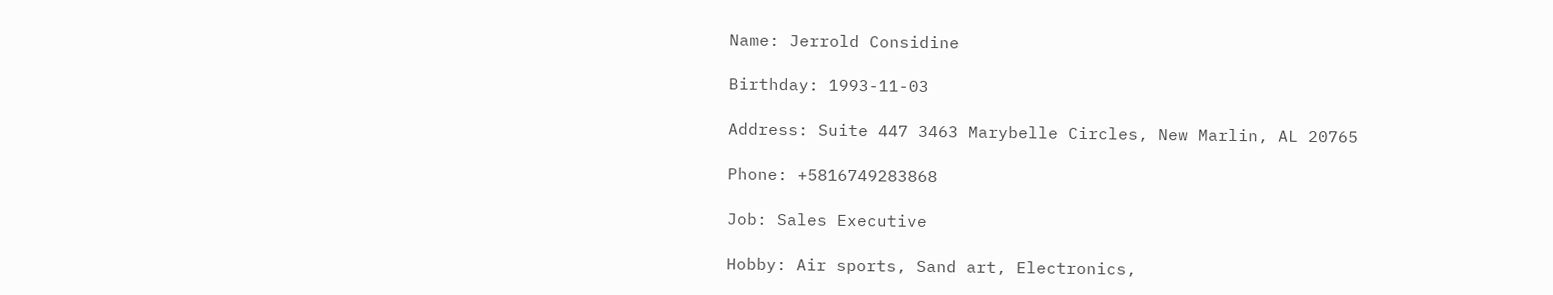Name: Jerrold Considine

Birthday: 1993-11-03

Address: Suite 447 3463 Marybelle Circles, New Marlin, AL 20765

Phone: +5816749283868

Job: Sales Executive

Hobby: Air sports, Sand art, Electronics,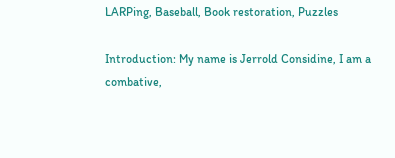LARPing, Baseball, Book restoration, Puzzles

Introduction: My name is Jerrold Considine, I am a combative,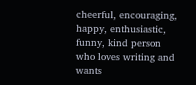cheerful, encouraging, happy, enthusiastic, funny, kind person who loves writing and wants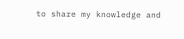to share my knowledge and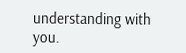understanding with you.